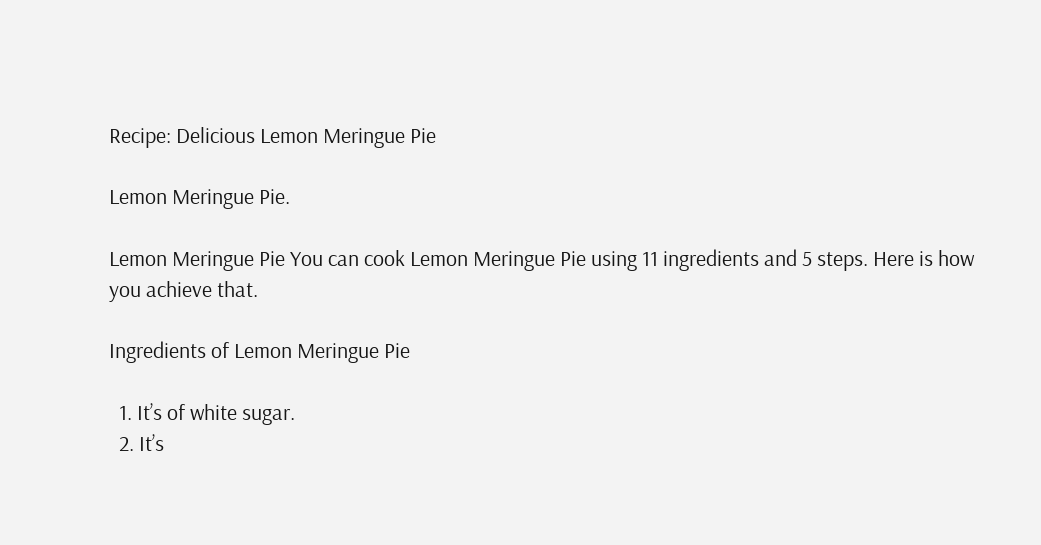Recipe: Delicious Lemon Meringue Pie

Lemon Meringue Pie.

Lemon Meringue Pie You can cook Lemon Meringue Pie using 11 ingredients and 5 steps. Here is how you achieve that.

Ingredients of Lemon Meringue Pie

  1. It’s of white sugar.
  2. It’s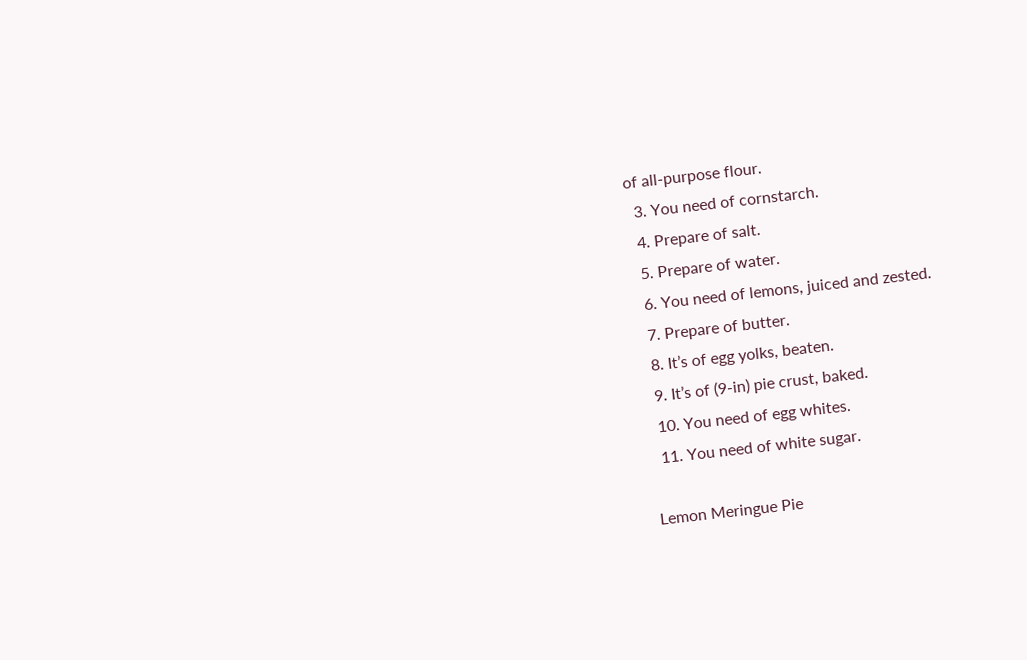of all-purpose flour.
  3. You need of cornstarch.
  4. Prepare of salt.
  5. Prepare of water.
  6. You need of lemons, juiced and zested.
  7. Prepare of butter.
  8. It’s of egg yolks, beaten.
  9. It’s of (9-in) pie crust, baked.
  10. You need of egg whites.
  11. You need of white sugar.

Lemon Meringue Pie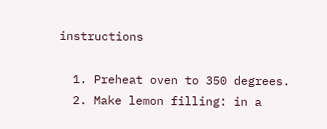instructions

  1. Preheat oven to 350 degrees.
  2. Make lemon filling: in a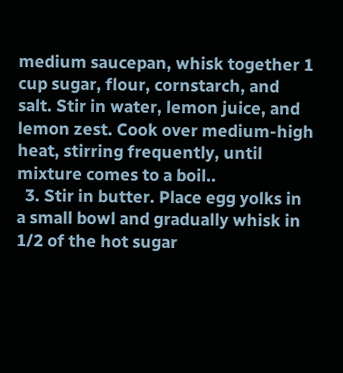medium saucepan, whisk together 1 cup sugar, flour, cornstarch, and salt. Stir in water, lemon juice, and lemon zest. Cook over medium-high heat, stirring frequently, until mixture comes to a boil..
  3. Stir in butter. Place egg yolks in a small bowl and gradually whisk in 1/2 of the hot sugar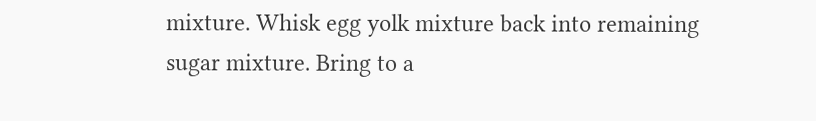mixture. Whisk egg yolk mixture back into remaining sugar mixture. Bring to a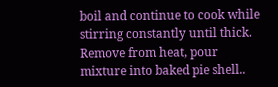boil and continue to cook while stirring constantly until thick. Remove from heat, pour mixture into baked pie shell..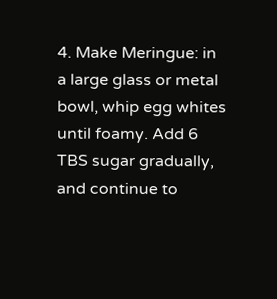4. Make Meringue: in a large glass or metal bowl, whip egg whites until foamy. Add 6 TBS sugar gradually, and continue to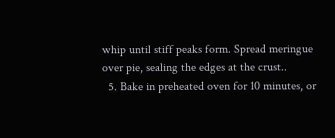whip until stiff peaks form. Spread meringue over pie, sealing the edges at the crust..
  5. Bake in preheated oven for 10 minutes, or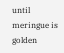until meringue is golden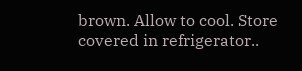brown. Allow to cool. Store covered in refrigerator..